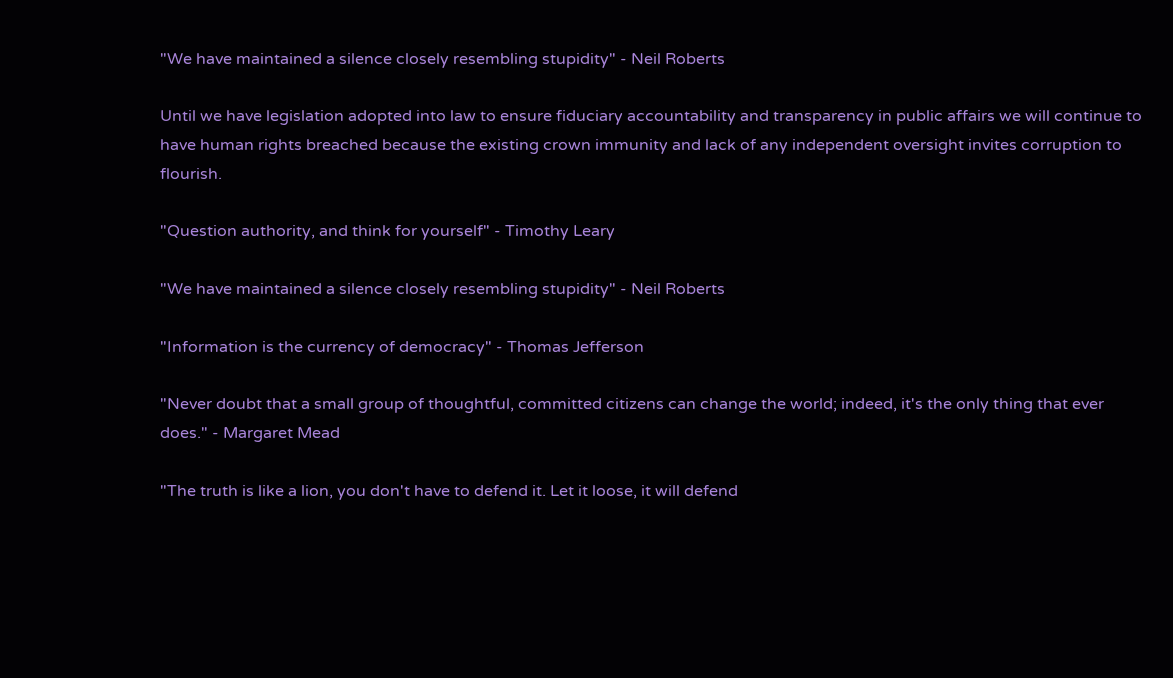"We have maintained a silence closely resembling stupidity" - Neil Roberts

Until we have legislation adopted into law to ensure fiduciary accountability and transparency in public affairs we will continue to have human rights breached because the existing crown immunity and lack of any independent oversight invites corruption to flourish.

"Question authority, and think for yourself" - Timothy Leary

"We have maintained a silence closely resembling stupidity" - Neil Roberts

"Information is the currency of democracy" - Thomas Jefferson

"Never doubt that a small group of thoughtful, committed citizens can change the world; indeed, it's the only thing that ever does." - Margaret Mead

"The truth is like a lion, you don't have to defend it. Let it loose, it will defend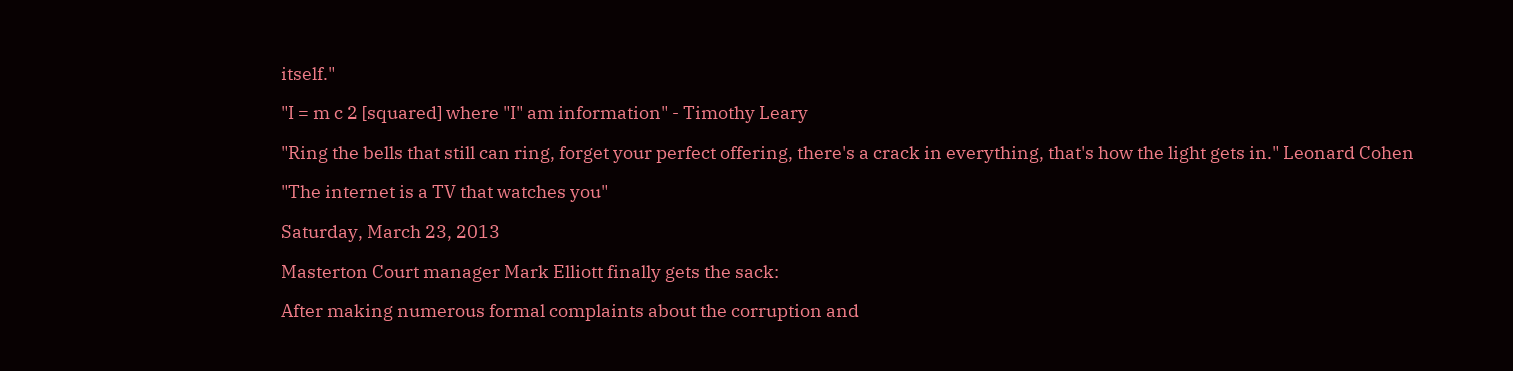itself."

"I = m c 2 [squared] where "I" am information" - Timothy Leary

"Ring the bells that still can ring, forget your perfect offering, there's a crack in everything, that's how the light gets in." Leonard Cohen

"The internet is a TV that watches you"

Saturday, March 23, 2013

Masterton Court manager Mark Elliott finally gets the sack:

After making numerous formal complaints about the corruption and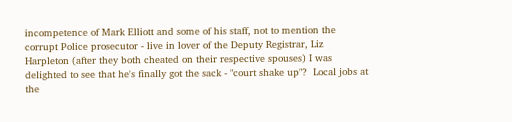incompetence of Mark Elliott and some of his staff, not to mention the corrupt Police prosecutor - live in lover of the Deputy Registrar, Liz Harpleton (after they both cheated on their respective spouses) I was delighted to see that he's finally got the sack - "court shake up"?  Local jobs at the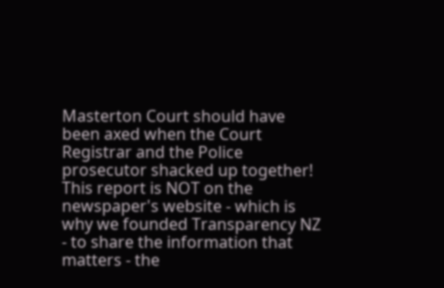Masterton Court should have been axed when the Court Registrar and the Police prosecutor shacked up together!  This report is NOT on the newspaper's website - which is why we founded Transparency NZ - to share the information that matters - the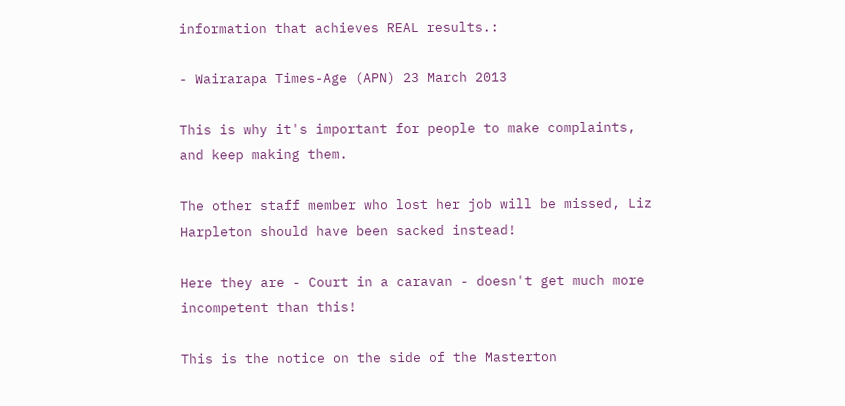information that achieves REAL results.:

- Wairarapa Times-Age (APN) 23 March 2013

This is why it's important for people to make complaints, and keep making them.

The other staff member who lost her job will be missed, Liz Harpleton should have been sacked instead!

Here they are - Court in a caravan - doesn't get much more incompetent than this!

This is the notice on the side of the Masterton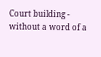Court building - without a word of a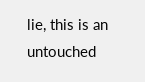lie, this is an untouched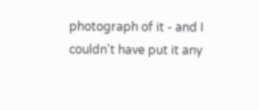photograph of it - and I couldn't have put it any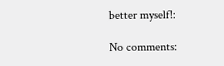better myself!:

No comments: